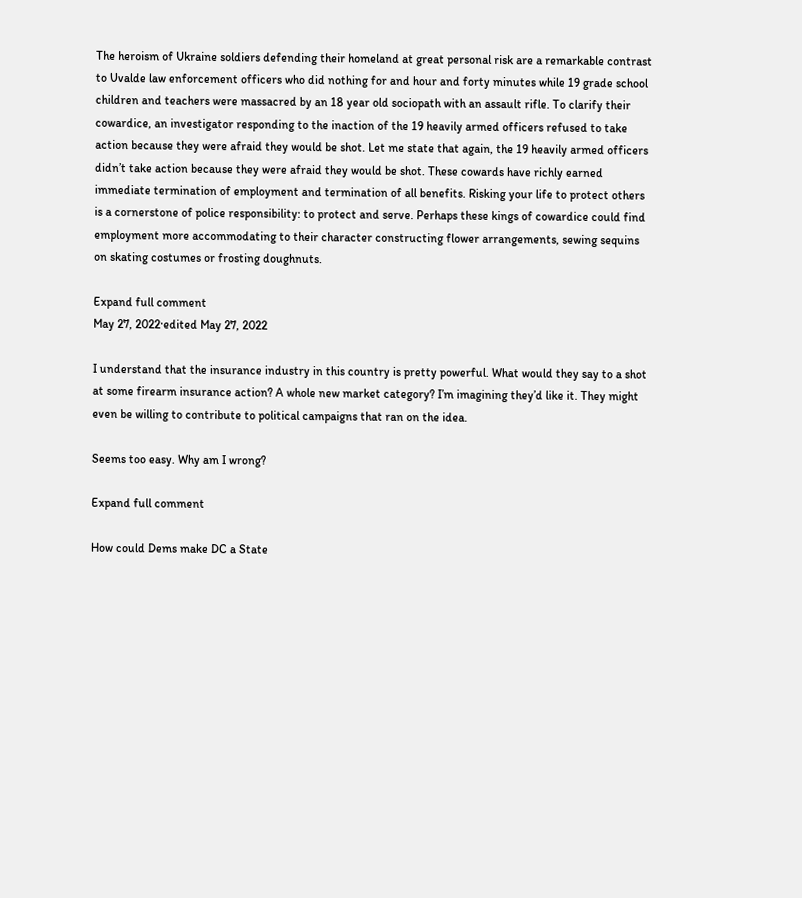The heroism of Ukraine soldiers defending their homeland at great personal risk are a remarkable contrast to Uvalde law enforcement officers who did nothing for and hour and forty minutes while 19 grade school children and teachers were massacred by an 18 year old sociopath with an assault rifle. To clarify their cowardice, an investigator responding to the inaction of the 19 heavily armed officers refused to take action because they were afraid they would be shot. Let me state that again, the 19 heavily armed officers didn’t take action because they were afraid they would be shot. These cowards have richly earned immediate termination of employment and termination of all benefits. Risking your life to protect others is a cornerstone of police responsibility: to protect and serve. Perhaps these kings of cowardice could find employment more accommodating to their character constructing flower arrangements, sewing sequins on skating costumes or frosting doughnuts.

Expand full comment
May 27, 2022·edited May 27, 2022

I understand that the insurance industry in this country is pretty powerful. What would they say to a shot at some firearm insurance action? A whole new market category? I’m imagining they’d like it. They might even be willing to contribute to political campaigns that ran on the idea.

Seems too easy. Why am I wrong?

Expand full comment

How could Dems make DC a State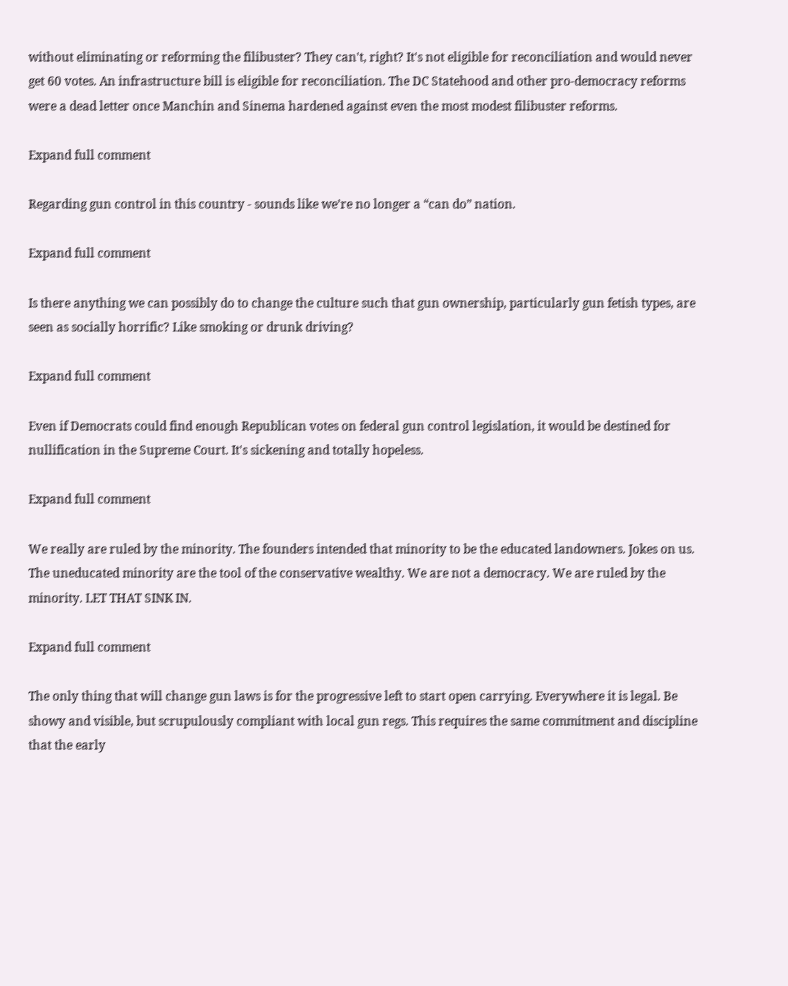without eliminating or reforming the filibuster? They can't, right? It's not eligible for reconciliation and would never get 60 votes. An infrastructure bill is eligible for reconciliation. The DC Statehood and other pro-democracy reforms were a dead letter once Manchin and Sinema hardened against even the most modest filibuster reforms.

Expand full comment

Regarding gun control in this country - sounds like we’re no longer a “can do” nation.

Expand full comment

Is there anything we can possibly do to change the culture such that gun ownership, particularly gun fetish types, are seen as socially horrific? Like smoking or drunk driving?

Expand full comment

Even if Democrats could find enough Republican votes on federal gun control legislation, it would be destined for nullification in the Supreme Court. It's sickening and totally hopeless.

Expand full comment

We really are ruled by the minority. The founders intended that minority to be the educated landowners. Jokes on us. The uneducated minority are the tool of the conservative wealthy. We are not a democracy. We are ruled by the minority. LET THAT SINK IN.

Expand full comment

The only thing that will change gun laws is for the progressive left to start open carrying. Everywhere it is legal. Be showy and visible, but scrupulously compliant with local gun regs. This requires the same commitment and discipline that the early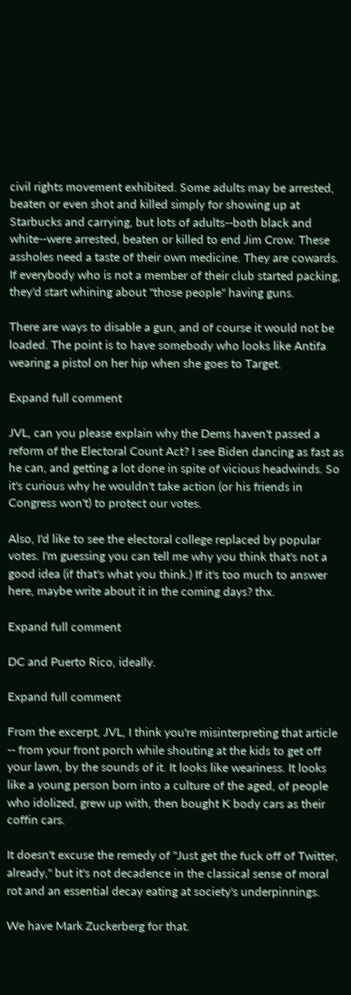civil rights movement exhibited. Some adults may be arrested, beaten or even shot and killed simply for showing up at Starbucks and carrying, but lots of adults--both black and white--were arrested, beaten or killed to end Jim Crow. These assholes need a taste of their own medicine. They are cowards. If everybody who is not a member of their club started packing, they'd start whining about "those people" having guns.

There are ways to disable a gun, and of course it would not be loaded. The point is to have somebody who looks like Antifa wearing a pistol on her hip when she goes to Target.

Expand full comment

JVL, can you please explain why the Dems haven't passed a reform of the Electoral Count Act? I see Biden dancing as fast as he can, and getting a lot done in spite of vicious headwinds. So it's curious why he wouldn't take action (or his friends in Congress won't) to protect our votes.

Also, I'd like to see the electoral college replaced by popular votes. I'm guessing you can tell me why you think that's not a good idea (if that's what you think.) If it's too much to answer here, maybe write about it in the coming days? thx.

Expand full comment

DC and Puerto Rico, ideally.

Expand full comment

From the excerpt, JVL, I think you're misinterpreting that article -- from your front porch while shouting at the kids to get off your lawn, by the sounds of it. It looks like weariness. It looks like a young person born into a culture of the aged, of people who idolized, grew up with, then bought K body cars as their coffin cars.

It doesn't excuse the remedy of "Just get the fuck off of Twitter, already," but it's not decadence in the classical sense of moral rot and an essential decay eating at society's underpinnings.

We have Mark Zuckerberg for that.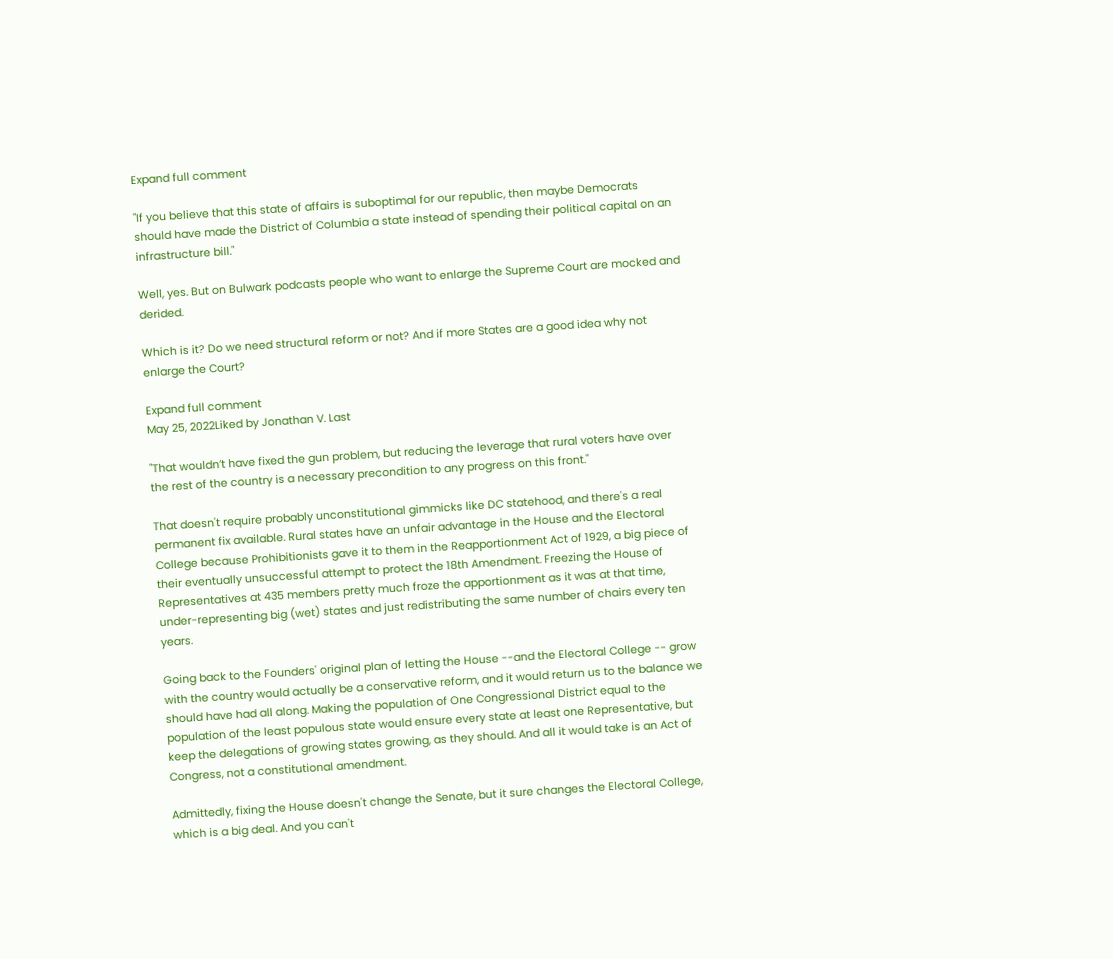Expand full comment

"If you believe that this state of affairs is suboptimal for our republic, then maybe Democrats should have made the District of Columbia a state instead of spending their political capital on an infrastructure bill."

Well, yes. But on Bulwark podcasts people who want to enlarge the Supreme Court are mocked and derided.

Which is it? Do we need structural reform or not? And if more States are a good idea why not enlarge the Court?

Expand full comment
May 25, 2022Liked by Jonathan V. Last

"That wouldn’t have fixed the gun problem, but reducing the leverage that rural voters have over the rest of the country is a necessary precondition to any progress on this front."

That doesn't require probably unconstitutional gimmicks like DC statehood, and there's a real permanent fix available. Rural states have an unfair advantage in the House and the Electoral College because Prohibitionists gave it to them in the Reapportionment Act of 1929, a big piece of their eventually unsuccessful attempt to protect the 18th Amendment. Freezing the House of Representatives at 435 members pretty much froze the apportionment as it was at that time, under-representing big (wet) states and just redistributing the same number of chairs every ten years.

Going back to the Founders' original plan of letting the House --and the Electoral College -- grow with the country would actually be a conservative reform, and it would return us to the balance we should have had all along. Making the population of One Congressional District equal to the population of the least populous state would ensure every state at least one Representative, but keep the delegations of growing states growing, as they should. And all it would take is an Act of Congress, not a constitutional amendment.

Admittedly, fixing the House doesn't change the Senate, but it sure changes the Electoral College, which is a big deal. And you can't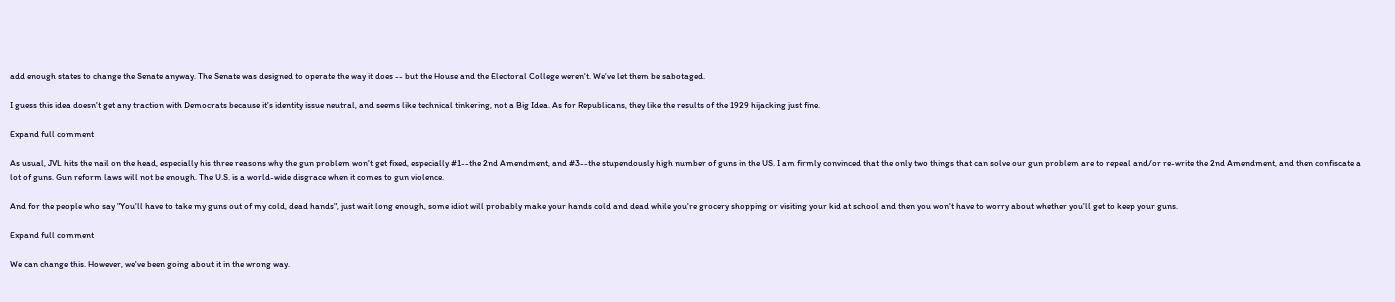add enough states to change the Senate anyway. The Senate was designed to operate the way it does -- but the House and the Electoral College weren't. We've let them be sabotaged.

I guess this idea doesn't get any traction with Democrats because it's identity issue neutral, and seems like technical tinkering, not a Big Idea. As for Republicans, they like the results of the 1929 hijacking just fine.

Expand full comment

As usual, JVL hits the nail on the head, especially his three reasons why the gun problem won't get fixed, especially #1--the 2nd Amendment, and #3--the stupendously high number of guns in the US. I am firmly convinced that the only two things that can solve our gun problem are to repeal and/or re-write the 2nd Amendment, and then confiscate a lot of guns. Gun reform laws will not be enough. The U.S. is a world-wide disgrace when it comes to gun violence.

And for the people who say "You'll have to take my guns out of my cold, dead hands", just wait long enough, some idiot will probably make your hands cold and dead while you're grocery shopping or visiting your kid at school and then you won't have to worry about whether you'll get to keep your guns.

Expand full comment

We can change this. However, we've been going about it in the wrong way.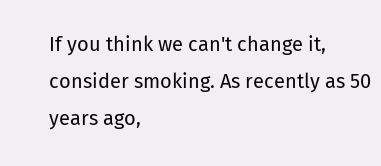If you think we can't change it, consider smoking. As recently as 50 years ago,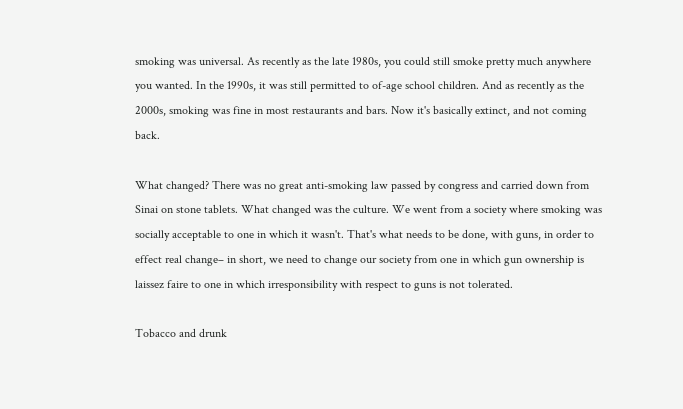smoking was universal. As recently as the late 1980s, you could still smoke pretty much anywhere you wanted. In the 1990s, it was still permitted to of-age school children. And as recently as the 2000s, smoking was fine in most restaurants and bars. Now it's basically extinct, and not coming back.

What changed? There was no great anti-smoking law passed by congress and carried down from Sinai on stone tablets. What changed was the culture. We went from a society where smoking was socially acceptable to one in which it wasn't. That's what needs to be done, with guns, in order to effect real change– in short, we need to change our society from one in which gun ownership is laissez faire to one in which irresponsibility with respect to guns is not tolerated.

Tobacco and drunk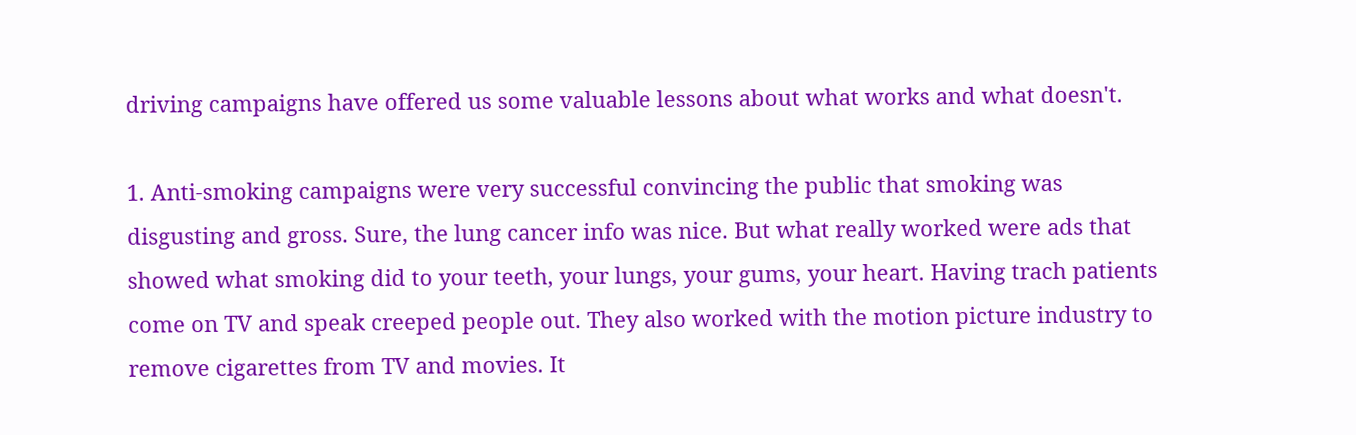driving campaigns have offered us some valuable lessons about what works and what doesn't.

1. Anti-smoking campaigns were very successful convincing the public that smoking was disgusting and gross. Sure, the lung cancer info was nice. But what really worked were ads that showed what smoking did to your teeth, your lungs, your gums, your heart. Having trach patients come on TV and speak creeped people out. They also worked with the motion picture industry to remove cigarettes from TV and movies. It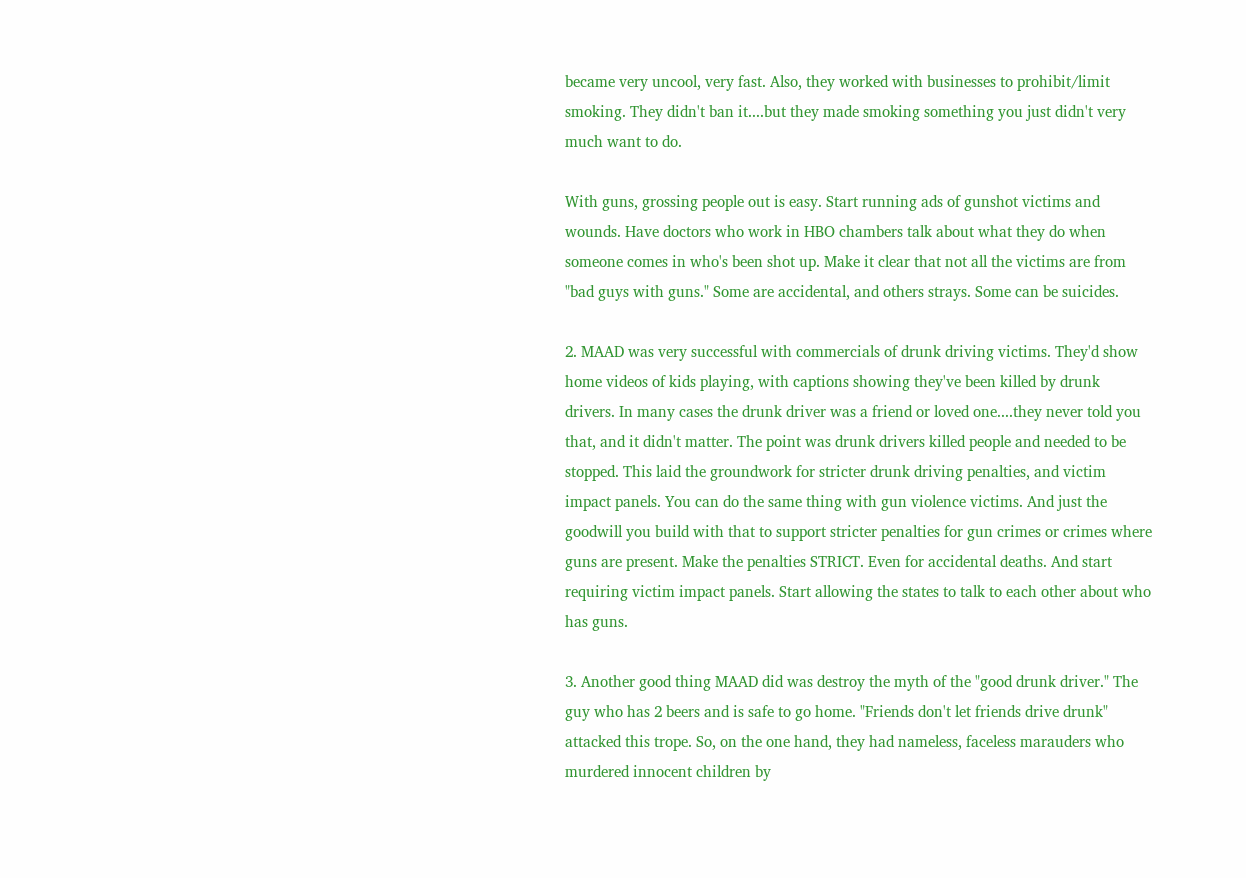became very uncool, very fast. Also, they worked with businesses to prohibit/limit smoking. They didn't ban it....but they made smoking something you just didn't very much want to do.

With guns, grossing people out is easy. Start running ads of gunshot victims and wounds. Have doctors who work in HBO chambers talk about what they do when someone comes in who's been shot up. Make it clear that not all the victims are from "bad guys with guns." Some are accidental, and others strays. Some can be suicides.

2. MAAD was very successful with commercials of drunk driving victims. They'd show home videos of kids playing, with captions showing they've been killed by drunk drivers. In many cases the drunk driver was a friend or loved one....they never told you that, and it didn't matter. The point was drunk drivers killed people and needed to be stopped. This laid the groundwork for stricter drunk driving penalties, and victim impact panels. You can do the same thing with gun violence victims. And just the goodwill you build with that to support stricter penalties for gun crimes or crimes where guns are present. Make the penalties STRICT. Even for accidental deaths. And start requiring victim impact panels. Start allowing the states to talk to each other about who has guns.

3. Another good thing MAAD did was destroy the myth of the "good drunk driver." The guy who has 2 beers and is safe to go home. "Friends don't let friends drive drunk" attacked this trope. So, on the one hand, they had nameless, faceless marauders who murdered innocent children by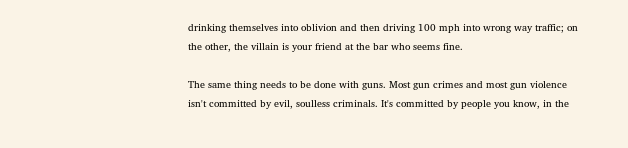drinking themselves into oblivion and then driving 100 mph into wrong way traffic; on the other, the villain is your friend at the bar who seems fine.

The same thing needs to be done with guns. Most gun crimes and most gun violence isn't committed by evil, soulless criminals. It's committed by people you know, in the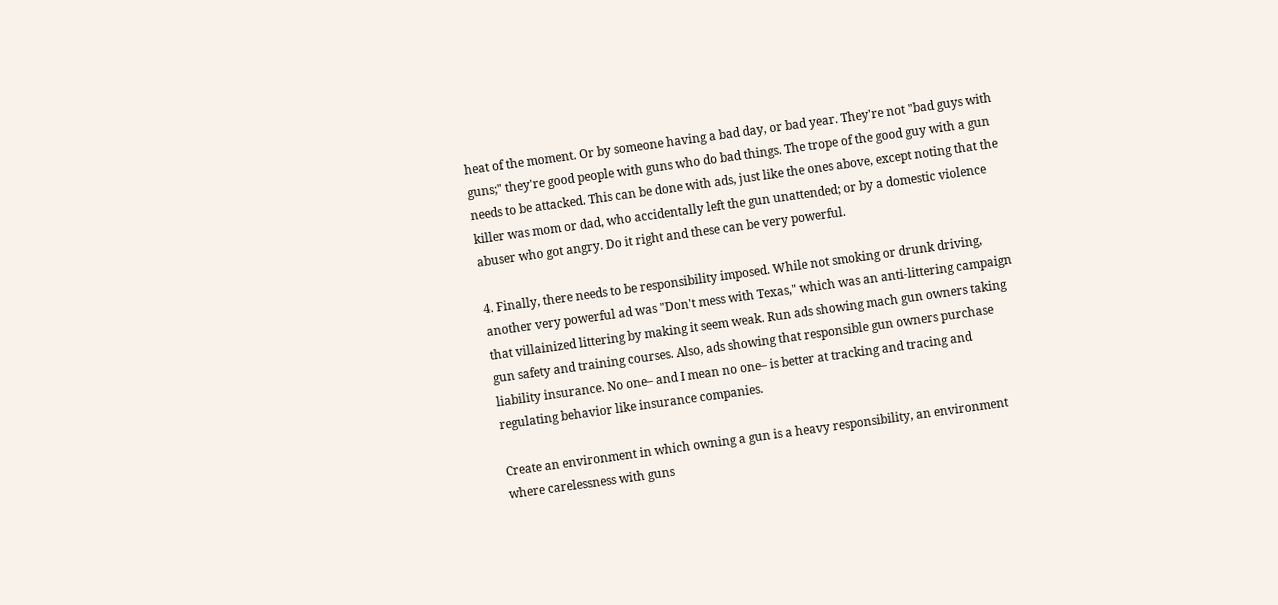heat of the moment. Or by someone having a bad day, or bad year. They're not "bad guys with guns;" they're good people with guns who do bad things. The trope of the good guy with a gun needs to be attacked. This can be done with ads, just like the ones above, except noting that the killer was mom or dad, who accidentally left the gun unattended; or by a domestic violence abuser who got angry. Do it right and these can be very powerful.

4. Finally, there needs to be responsibility imposed. While not smoking or drunk driving, another very powerful ad was "Don't mess with Texas," which was an anti-littering campaign that villainized littering by making it seem weak. Run ads showing mach gun owners taking gun safety and training courses. Also, ads showing that responsible gun owners purchase liability insurance. No one– and I mean no one– is better at tracking and tracing and regulating behavior like insurance companies.

Create an environment in which owning a gun is a heavy responsibility, an environment where carelessness with guns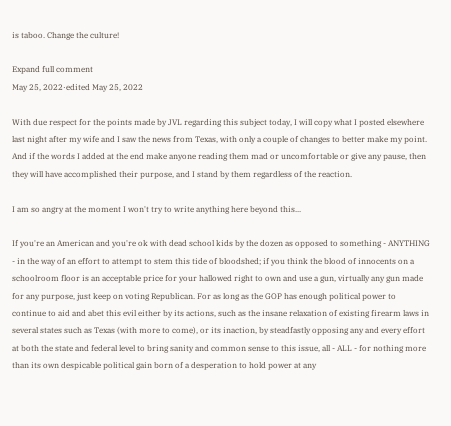is taboo. Change the culture!

Expand full comment
May 25, 2022·edited May 25, 2022

With due respect for the points made by JVL regarding this subject today, I will copy what I posted elsewhere last night after my wife and I saw the news from Texas, with only a couple of changes to better make my point. And if the words I added at the end make anyone reading them mad or uncomfortable or give any pause, then they will have accomplished their purpose, and I stand by them regardless of the reaction.

I am so angry at the moment I won't try to write anything here beyond this...

If you're an American and you're ok with dead school kids by the dozen as opposed to something - ANYTHING - in the way of an effort to attempt to stem this tide of bloodshed; if you think the blood of innocents on a schoolroom floor is an acceptable price for your hallowed right to own and use a gun, virtually any gun made for any purpose, just keep on voting Republican. For as long as the GOP has enough political power to continue to aid and abet this evil either by its actions, such as the insane relaxation of existing firearm laws in several states such as Texas (with more to come), or its inaction, by steadfastly opposing any and every effort at both the state and federal level to bring sanity and common sense to this issue, all - ALL - for nothing more than its own despicable political gain born of a desperation to hold power at any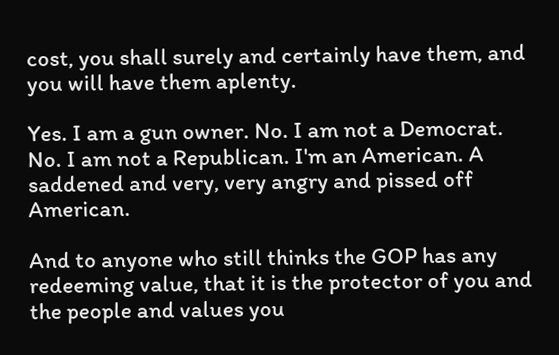cost, you shall surely and certainly have them, and you will have them aplenty.

Yes. I am a gun owner. No. I am not a Democrat. No. I am not a Republican. I'm an American. A saddened and very, very angry and pissed off American.

And to anyone who still thinks the GOP has any redeeming value, that it is the protector of you and the people and values you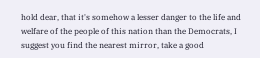hold dear, that it's somehow a lesser danger to the life and welfare of the people of this nation than the Democrats, I suggest you find the nearest mirror, take a good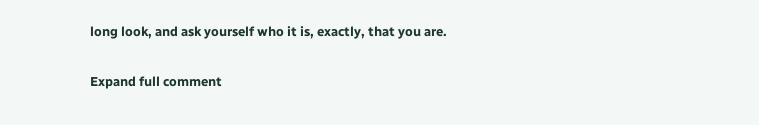long look, and ask yourself who it is, exactly, that you are.

Expand full comment